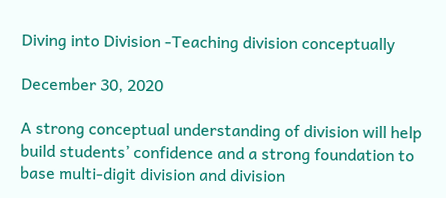Diving into Division -Teaching division conceptually

December 30, 2020

A strong conceptual understanding of division will help build students’ confidence and a strong foundation to base multi-digit division and division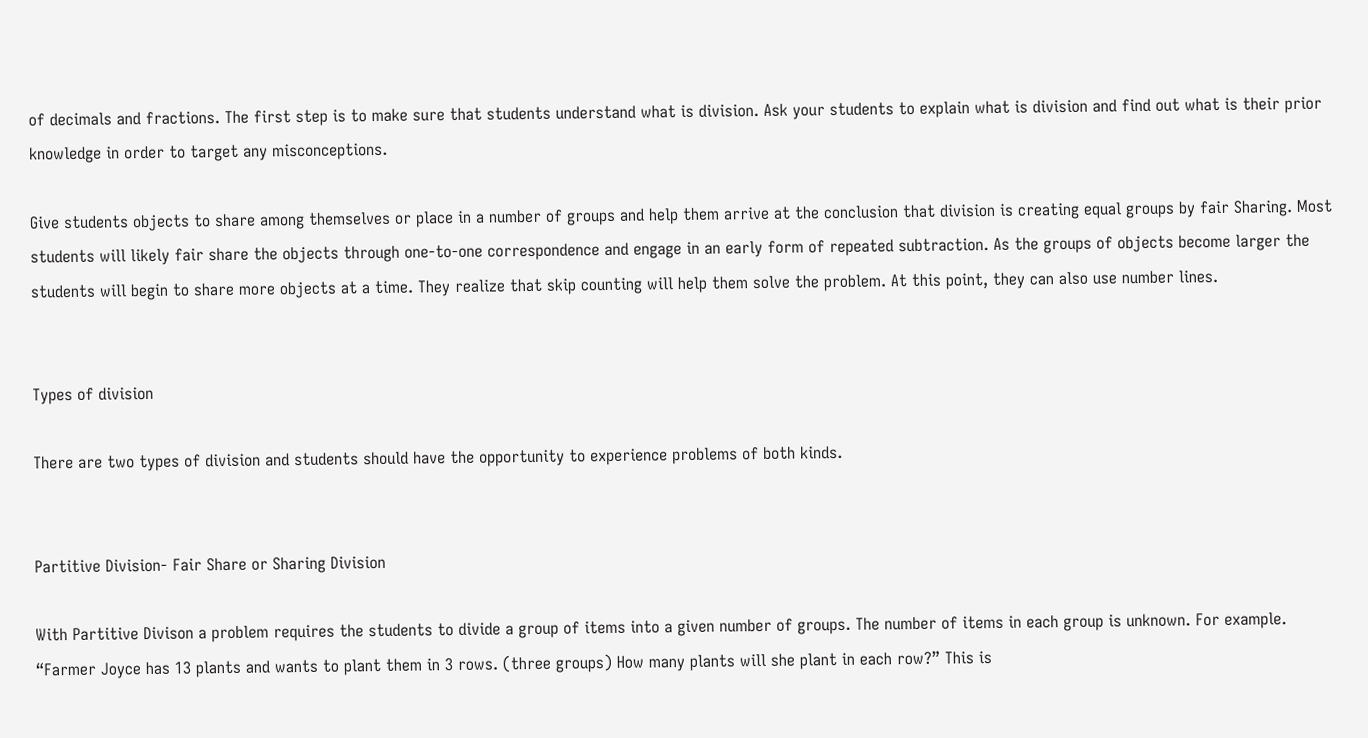of decimals and fractions. The first step is to make sure that students understand what is division. Ask your students to explain what is division and find out what is their prior knowledge in order to target any misconceptions.

Give students objects to share among themselves or place in a number of groups and help them arrive at the conclusion that division is creating equal groups by fair Sharing. Most students will likely fair share the objects through one-to-one correspondence and engage in an early form of repeated subtraction. As the groups of objects become larger the students will begin to share more objects at a time. They realize that skip counting will help them solve the problem. At this point, they can also use number lines.


Types of division

There are two types of division and students should have the opportunity to experience problems of both kinds.


Partitive Division- Fair Share or Sharing Division

With Partitive Divison a problem requires the students to divide a group of items into a given number of groups. The number of items in each group is unknown. For example. “Farmer Joyce has 13 plants and wants to plant them in 3 rows. (three groups) How many plants will she plant in each row?” This is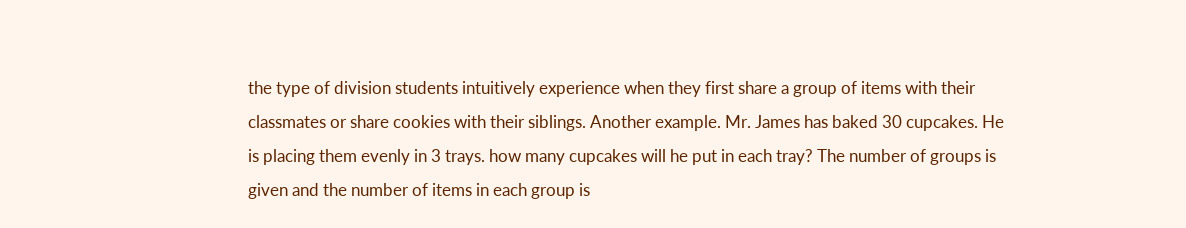the type of division students intuitively experience when they first share a group of items with their classmates or share cookies with their siblings. Another example. Mr. James has baked 30 cupcakes. He is placing them evenly in 3 trays. how many cupcakes will he put in each tray? The number of groups is given and the number of items in each group is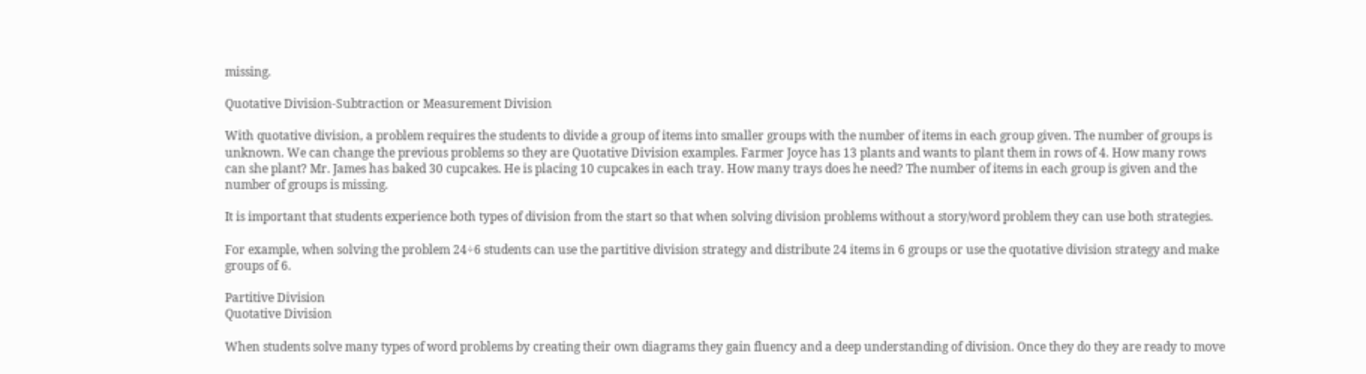missing.

Quotative Division-Subtraction or Measurement Division

With quotative division, a problem requires the students to divide a group of items into smaller groups with the number of items in each group given. The number of groups is unknown. We can change the previous problems so they are Quotative Division examples. Farmer Joyce has 13 plants and wants to plant them in rows of 4. How many rows can she plant? Mr. James has baked 30 cupcakes. He is placing 10 cupcakes in each tray. How many trays does he need? The number of items in each group is given and the number of groups is missing.

It is important that students experience both types of division from the start so that when solving division problems without a story/word problem they can use both strategies.

For example, when solving the problem 24÷6 students can use the partitive division strategy and distribute 24 items in 6 groups or use the quotative division strategy and make groups of 6.

Partitive Division
Quotative Division

When students solve many types of word problems by creating their own diagrams they gain fluency and a deep understanding of division. Once they do they are ready to move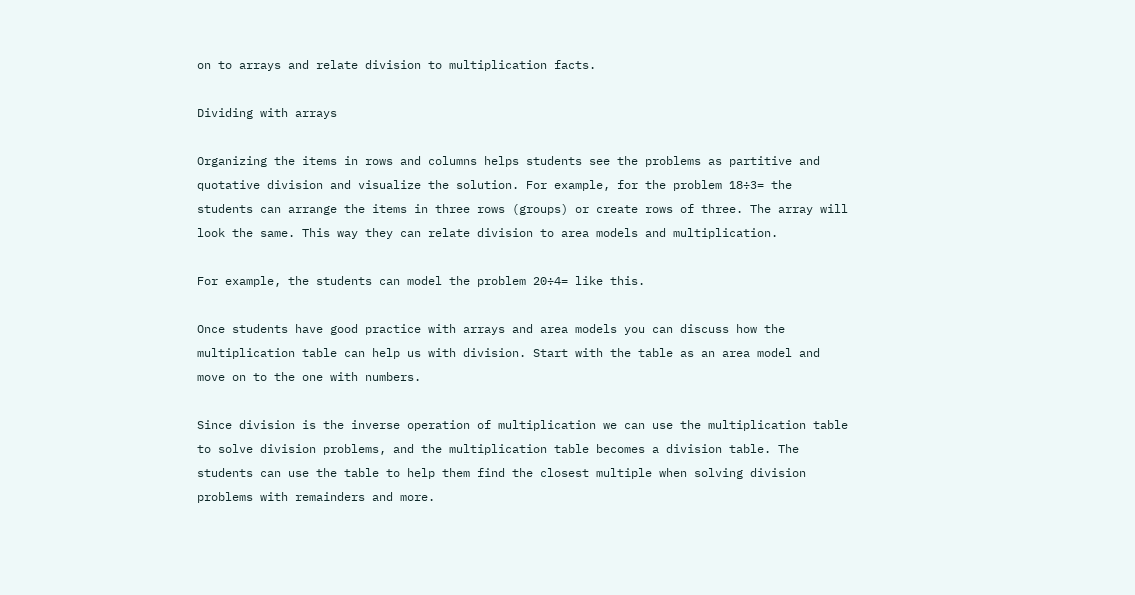on to arrays and relate division to multiplication facts.

Dividing with arrays

Organizing the items in rows and columns helps students see the problems as partitive and quotative division and visualize the solution. For example, for the problem 18÷3= the students can arrange the items in three rows (groups) or create rows of three. The array will look the same. This way they can relate division to area models and multiplication.

For example, the students can model the problem 20÷4= like this.

Once students have good practice with arrays and area models you can discuss how the multiplication table can help us with division. Start with the table as an area model and move on to the one with numbers.

Since division is the inverse operation of multiplication we can use the multiplication table to solve division problems, and the multiplication table becomes a division table. The students can use the table to help them find the closest multiple when solving division problems with remainders and more.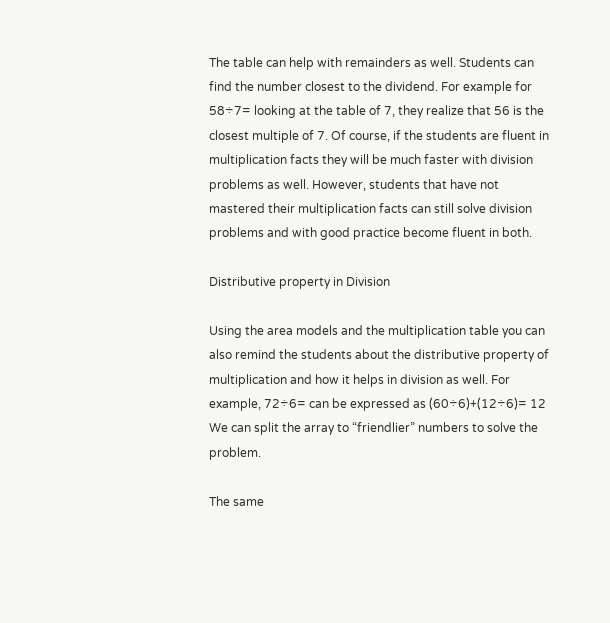The table can help with remainders as well. Students can find the number closest to the dividend. For example for 58÷7= looking at the table of 7, they realize that 56 is the closest multiple of 7. Of course, if the students are fluent in multiplication facts they will be much faster with division problems as well. However, students that have not mastered their multiplication facts can still solve division problems and with good practice become fluent in both.

Distributive property in Division

Using the area models and the multiplication table you can also remind the students about the distributive property of multiplication and how it helps in division as well. For example, 72÷6= can be expressed as (60÷6)+(12÷6)= 12 We can split the array to “friendlier” numbers to solve the problem.

The same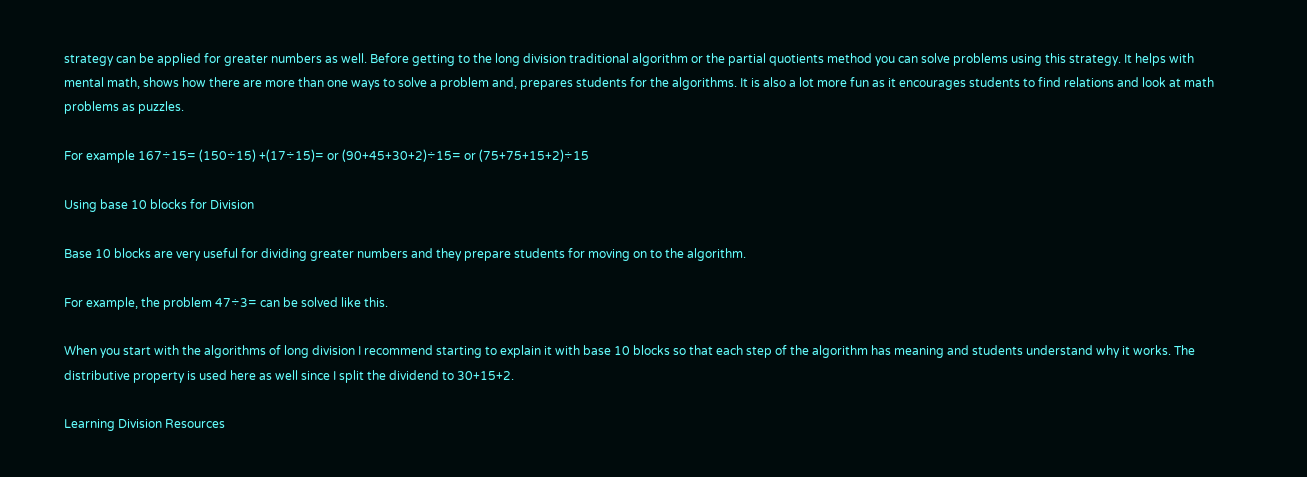strategy can be applied for greater numbers as well. Before getting to the long division traditional algorithm or the partial quotients method you can solve problems using this strategy. It helps with mental math, shows how there are more than one ways to solve a problem and, prepares students for the algorithms. It is also a lot more fun as it encourages students to find relations and look at math problems as puzzles.

For example 167÷15= (150÷15) +(17÷15)= or (90+45+30+2)÷15= or (75+75+15+2)÷15

Using base 10 blocks for Division

Base 10 blocks are very useful for dividing greater numbers and they prepare students for moving on to the algorithm.

For example, the problem 47÷3= can be solved like this.

When you start with the algorithms of long division I recommend starting to explain it with base 10 blocks so that each step of the algorithm has meaning and students understand why it works. The distributive property is used here as well since I split the dividend to 30+15+2.

Learning Division Resources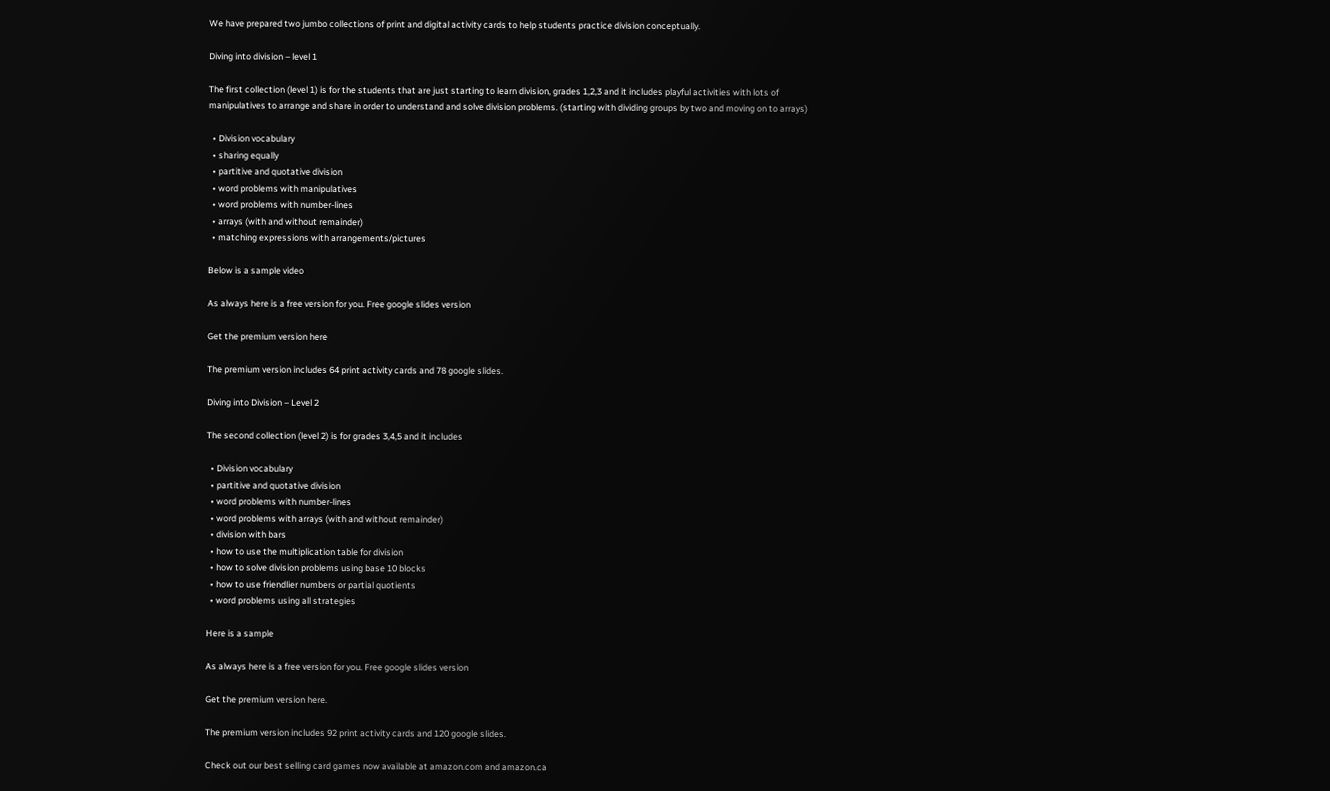We have prepared two jumbo collections of print and digital activity cards to help students practice division conceptually.

Diving into division – level 1

The first collection (level 1) is for the students that are just starting to learn division, grades 1,2,3 and it includes playful activities with lots of manipulatives to arrange and share in order to understand and solve division problems. (starting with dividing groups by two and moving on to arrays)

  • Division vocabulary
  • sharing equally
  • partitive and quotative division
  • word problems with manipulatives
  • word problems with number-lines
  • arrays (with and without remainder)
  • matching expressions with arrangements/pictures

Below is a sample video

As always here is a free version for you. Free google slides version

Get the premium version here

The premium version includes 64 print activity cards and 78 google slides.

Diving into Division – Level 2

The second collection (level 2) is for grades 3,4,5 and it includes

  • Division vocabulary
  • partitive and quotative division
  • word problems with number-lines
  • word problems with arrays (with and without remainder)
  • division with bars
  • how to use the multiplication table for division
  • how to solve division problems using base 10 blocks
  • how to use friendlier numbers or partial quotients
  • word problems using all strategies

Here is a sample

As always here is a free version for you. Free google slides version

Get the premium version here.

The premium version includes 92 print activity cards and 120 google slides.

Check out our best selling card games now available at amazon.com and amazon.ca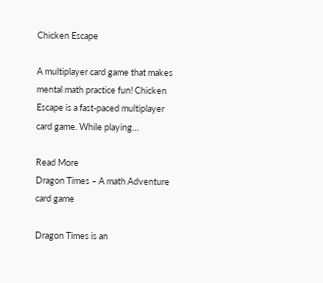Chicken Escape

A multiplayer card game that makes mental math practice fun! Chicken Escape is a fast-paced multiplayer card game. While playing…

Read More
Dragon Times – A math Adventure card game

Dragon Times is an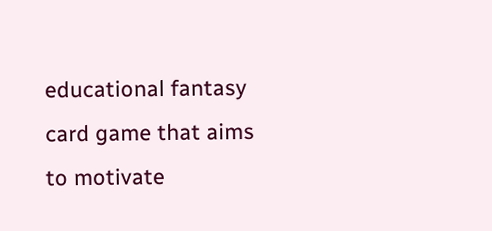educational fantasy card game that aims to motivate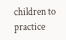children to practice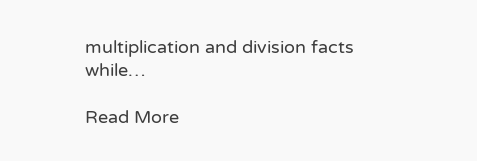multiplication and division facts while…

Read More